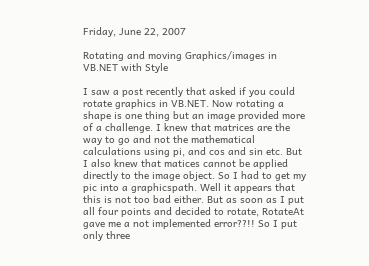Friday, June 22, 2007

Rotating and moving Graphics/images in VB.NET with Style

I saw a post recently that asked if you could rotate graphics in VB.NET. Now rotating a shape is one thing but an image provided more of a challenge. I knew that matrices are the way to go and not the mathematical calculations using pi, and cos and sin etc. But I also knew that matices cannot be applied directly to the image object. So I had to get my pic into a graphicspath. Well it appears that this is not too bad either. But as soon as I put all four points and decided to rotate, RotateAt gave me a not implemented error??!! So I put only three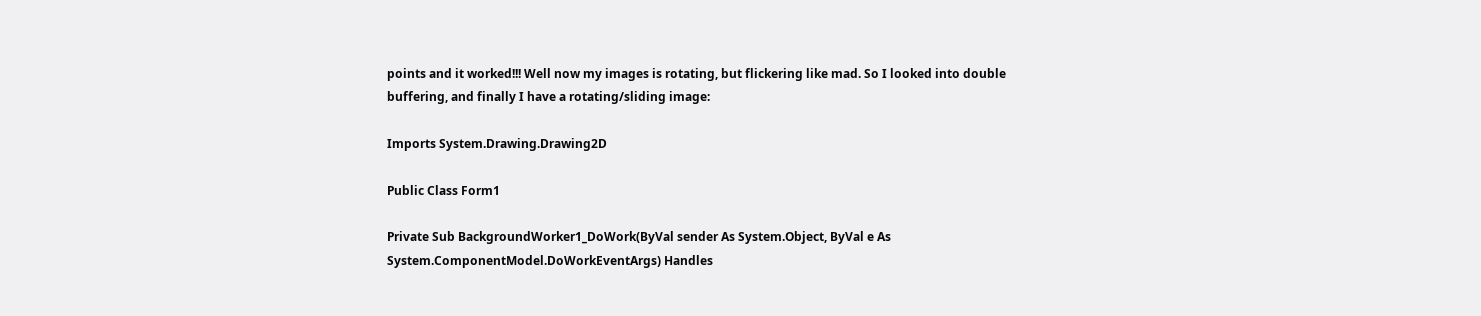points and it worked!!! Well now my images is rotating, but flickering like mad. So I looked into double buffering, and finally I have a rotating/sliding image:

Imports System.Drawing.Drawing2D

Public Class Form1

Private Sub BackgroundWorker1_DoWork(ByVal sender As System.Object, ByVal e As System.ComponentModel.DoWorkEventArgs) Handles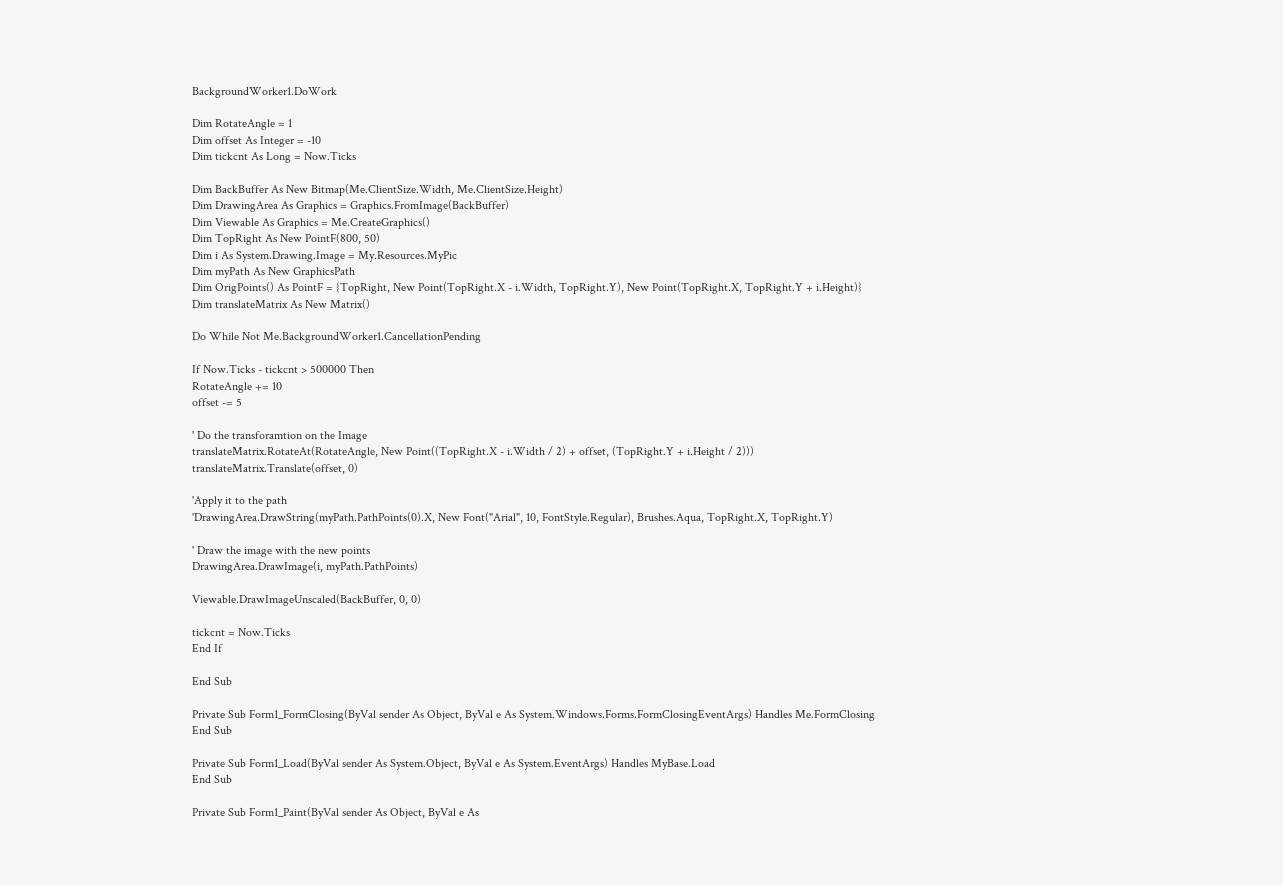BackgroundWorker1.DoWork

Dim RotateAngle = 1
Dim offset As Integer = -10
Dim tickcnt As Long = Now.Ticks

Dim BackBuffer As New Bitmap(Me.ClientSize.Width, Me.ClientSize.Height)
Dim DrawingArea As Graphics = Graphics.FromImage(BackBuffer)
Dim Viewable As Graphics = Me.CreateGraphics()
Dim TopRight As New PointF(800, 50)
Dim i As System.Drawing.Image = My.Resources.MyPic
Dim myPath As New GraphicsPath
Dim OrigPoints() As PointF = {TopRight, New Point(TopRight.X - i.Width, TopRight.Y), New Point(TopRight.X, TopRight.Y + i.Height)}
Dim translateMatrix As New Matrix()

Do While Not Me.BackgroundWorker1.CancellationPending

If Now.Ticks - tickcnt > 500000 Then
RotateAngle += 10
offset -= 5

' Do the transforamtion on the Image
translateMatrix.RotateAt(RotateAngle, New Point((TopRight.X - i.Width / 2) + offset, (TopRight.Y + i.Height / 2)))
translateMatrix.Translate(offset, 0)

'Apply it to the path
'DrawingArea.DrawString(myPath.PathPoints(0).X, New Font("Arial", 10, FontStyle.Regular), Brushes.Aqua, TopRight.X, TopRight.Y)

' Draw the image with the new points
DrawingArea.DrawImage(i, myPath.PathPoints)

Viewable.DrawImageUnscaled(BackBuffer, 0, 0)

tickcnt = Now.Ticks
End If

End Sub

Private Sub Form1_FormClosing(ByVal sender As Object, ByVal e As System.Windows.Forms.FormClosingEventArgs) Handles Me.FormClosing
End Sub

Private Sub Form1_Load(ByVal sender As System.Object, ByVal e As System.EventArgs) Handles MyBase.Load
End Sub

Private Sub Form1_Paint(ByVal sender As Object, ByVal e As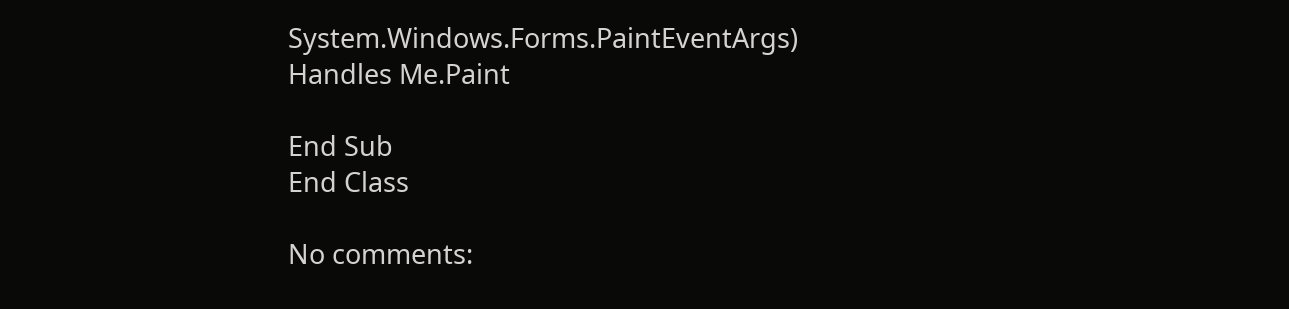System.Windows.Forms.PaintEventArgs) Handles Me.Paint

End Sub
End Class

No comments: